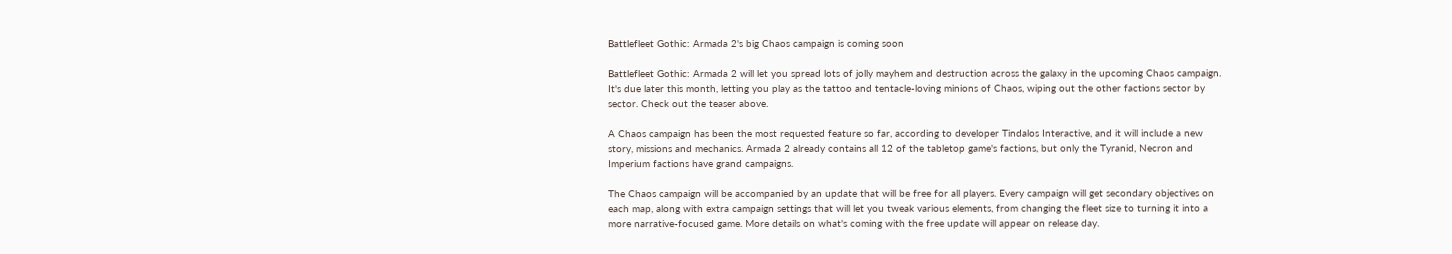Battlefleet Gothic: Armada 2's big Chaos campaign is coming soon

Battlefleet Gothic: Armada 2 will let you spread lots of jolly mayhem and destruction across the galaxy in the upcoming Chaos campaign. It's due later this month, letting you play as the tattoo and tentacle-loving minions of Chaos, wiping out the other factions sector by sector. Check out the teaser above.

A Chaos campaign has been the most requested feature so far, according to developer Tindalos Interactive, and it will include a new story, missions and mechanics. Armada 2 already contains all 12 of the tabletop game's factions, but only the Tyranid, Necron and Imperium factions have grand campaigns.

The Chaos campaign will be accompanied by an update that will be free for all players. Every campaign will get secondary objectives on each map, along with extra campaign settings that will let you tweak various elements, from changing the fleet size to turning it into a more narrative-focused game. More details on what's coming with the free update will appear on release day.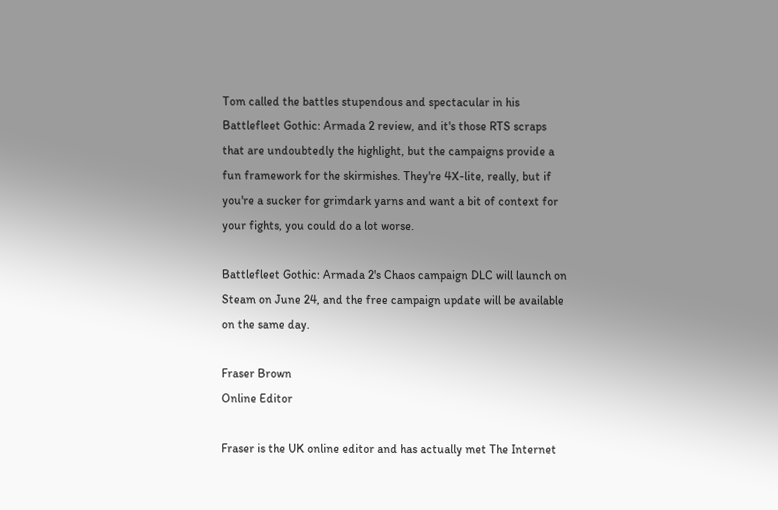Tom called the battles stupendous and spectacular in his Battlefleet Gothic: Armada 2 review, and it's those RTS scraps that are undoubtedly the highlight, but the campaigns provide a fun framework for the skirmishes. They're 4X-lite, really, but if you're a sucker for grimdark yarns and want a bit of context for your fights, you could do a lot worse.

Battlefleet Gothic: Armada 2's Chaos campaign DLC will launch on Steam on June 24, and the free campaign update will be available on the same day.

Fraser Brown
Online Editor

Fraser is the UK online editor and has actually met The Internet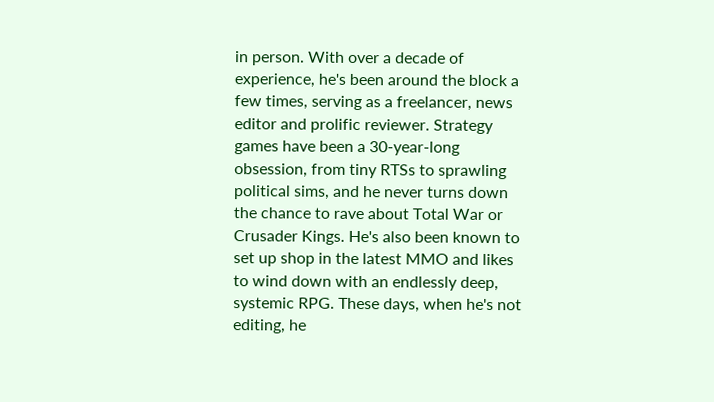in person. With over a decade of experience, he's been around the block a few times, serving as a freelancer, news editor and prolific reviewer. Strategy games have been a 30-year-long obsession, from tiny RTSs to sprawling political sims, and he never turns down the chance to rave about Total War or Crusader Kings. He's also been known to set up shop in the latest MMO and likes to wind down with an endlessly deep, systemic RPG. These days, when he's not editing, he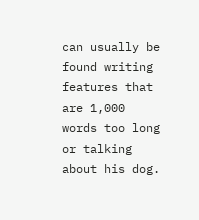can usually be found writing features that are 1,000 words too long or talking about his dog.